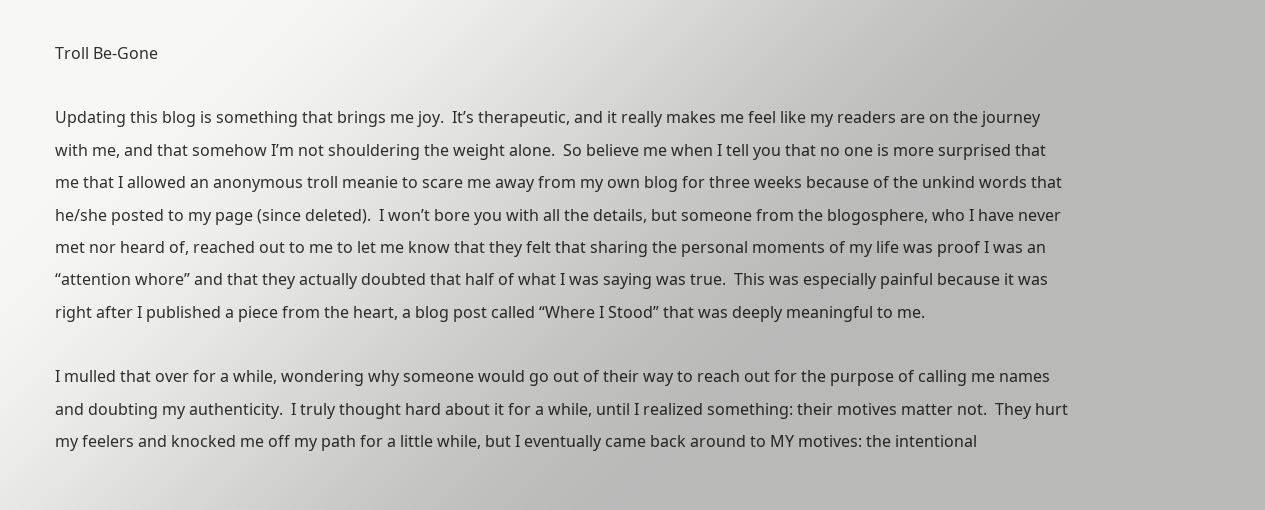Troll Be-Gone

Updating this blog is something that brings me joy.  It’s therapeutic, and it really makes me feel like my readers are on the journey with me, and that somehow I’m not shouldering the weight alone.  So believe me when I tell you that no one is more surprised that me that I allowed an anonymous troll meanie to scare me away from my own blog for three weeks because of the unkind words that he/she posted to my page (since deleted).  I won’t bore you with all the details, but someone from the blogosphere, who I have never met nor heard of, reached out to me to let me know that they felt that sharing the personal moments of my life was proof I was an “attention whore” and that they actually doubted that half of what I was saying was true.  This was especially painful because it was right after I published a piece from the heart, a blog post called “Where I Stood” that was deeply meaningful to me.

I mulled that over for a while, wondering why someone would go out of their way to reach out for the purpose of calling me names and doubting my authenticity.  I truly thought hard about it for a while, until I realized something: their motives matter not.  They hurt my feelers and knocked me off my path for a little while, but I eventually came back around to MY motives: the intentional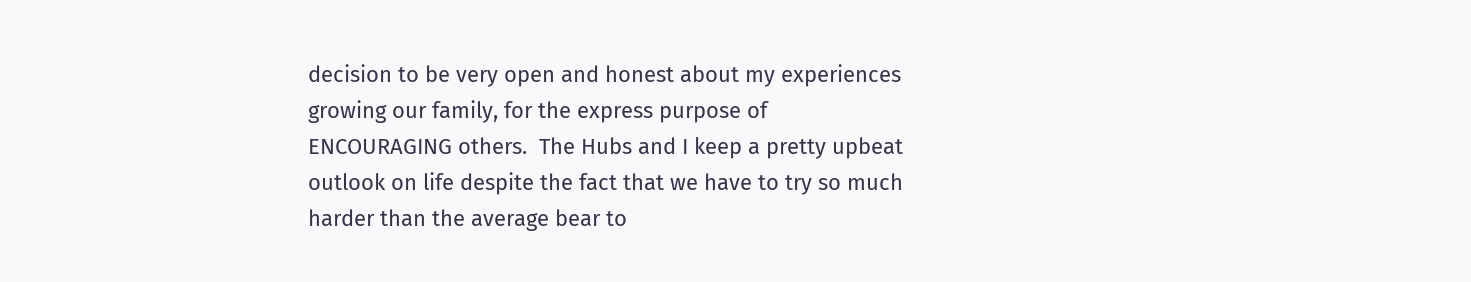decision to be very open and honest about my experiences growing our family, for the express purpose of ENCOURAGING others.  The Hubs and I keep a pretty upbeat outlook on life despite the fact that we have to try so much harder than the average bear to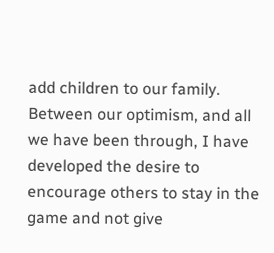add children to our family.  Between our optimism, and all we have been through, I have developed the desire to encourage others to stay in the game and not give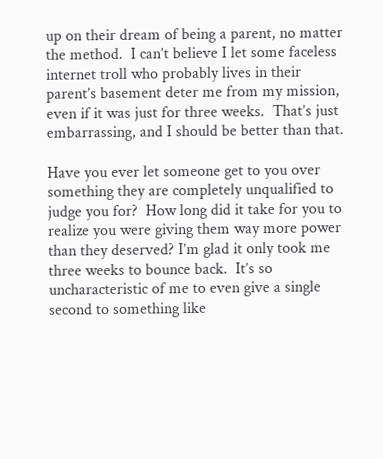up on their dream of being a parent, no matter the method.  I can’t believe I let some faceless internet troll who probably lives in their parent’s basement deter me from my mission, even if it was just for three weeks.  That’s just embarrassing, and I should be better than that.

Have you ever let someone get to you over something they are completely unqualified to judge you for?  How long did it take for you to realize you were giving them way more power than they deserved? I’m glad it only took me three weeks to bounce back.  It’s so uncharacteristic of me to even give a single second to something like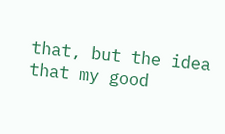that, but the idea that my good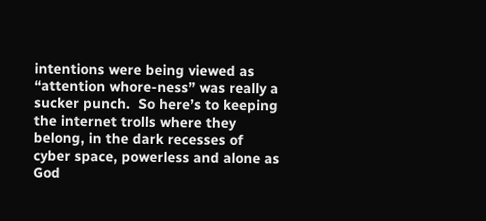intentions were being viewed as “attention whore-ness” was really a sucker punch.  So here’s to keeping the internet trolls where they belong, in the dark recesses of cyber space, powerless and alone as God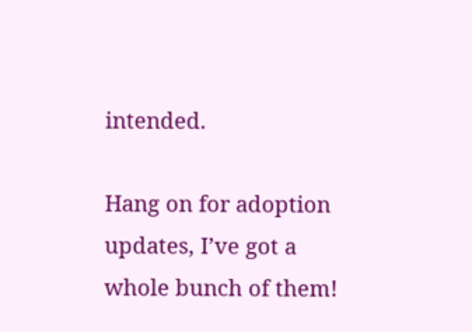intended.

Hang on for adoption updates, I’ve got a whole bunch of them!